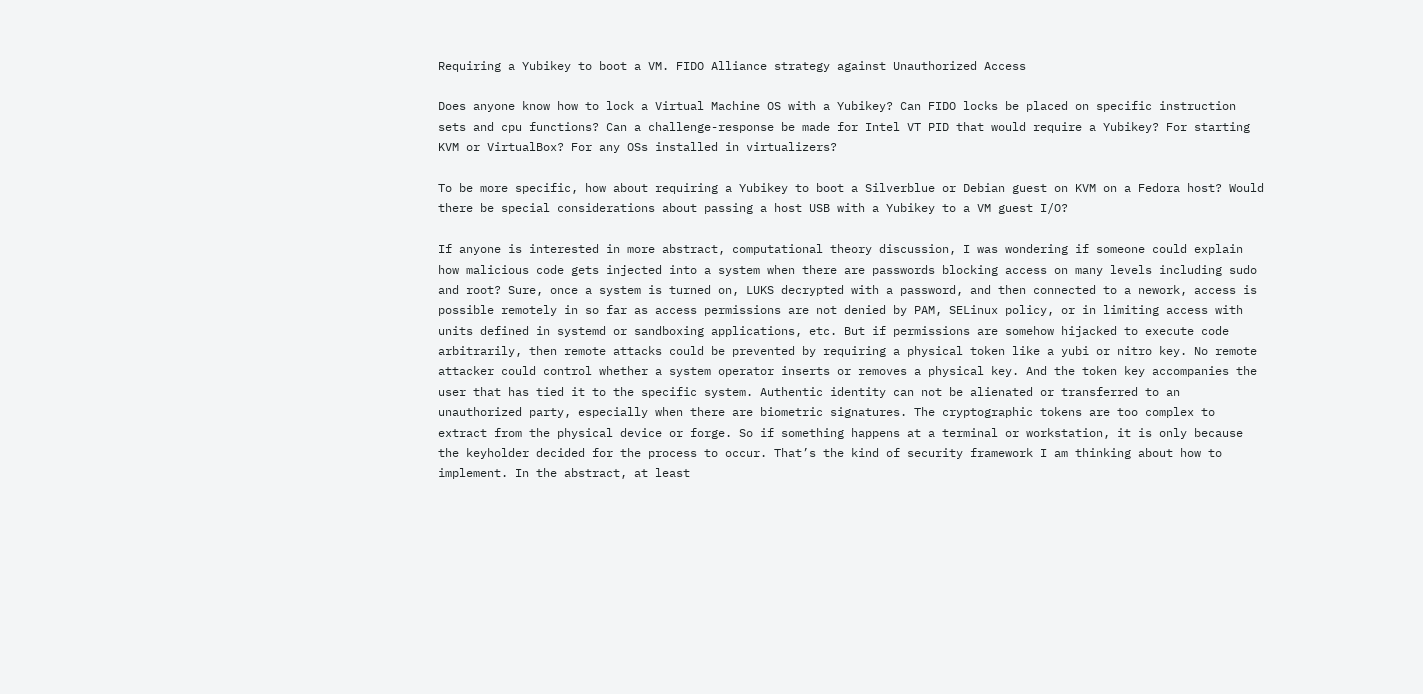Requiring a Yubikey to boot a VM. FIDO Alliance strategy against Unauthorized Access

Does anyone know how to lock a Virtual Machine OS with a Yubikey? Can FIDO locks be placed on specific instruction sets and cpu functions? Can a challenge-response be made for Intel VT PID that would require a Yubikey? For starting KVM or VirtualBox? For any OSs installed in virtualizers?

To be more specific, how about requiring a Yubikey to boot a Silverblue or Debian guest on KVM on a Fedora host? Would there be special considerations about passing a host USB with a Yubikey to a VM guest I/O?

If anyone is interested in more abstract, computational theory discussion, I was wondering if someone could explain how malicious code gets injected into a system when there are passwords blocking access on many levels including sudo and root? Sure, once a system is turned on, LUKS decrypted with a password, and then connected to a nework, access is possible remotely in so far as access permissions are not denied by PAM, SELinux policy, or in limiting access with units defined in systemd or sandboxing applications, etc. But if permissions are somehow hijacked to execute code arbitrarily, then remote attacks could be prevented by requiring a physical token like a yubi or nitro key. No remote attacker could control whether a system operator inserts or removes a physical key. And the token key accompanies the user that has tied it to the specific system. Authentic identity can not be alienated or transferred to an unauthorized party, especially when there are biometric signatures. The cryptographic tokens are too complex to extract from the physical device or forge. So if something happens at a terminal or workstation, it is only because the keyholder decided for the process to occur. That’s the kind of security framework I am thinking about how to implement. In the abstract, at least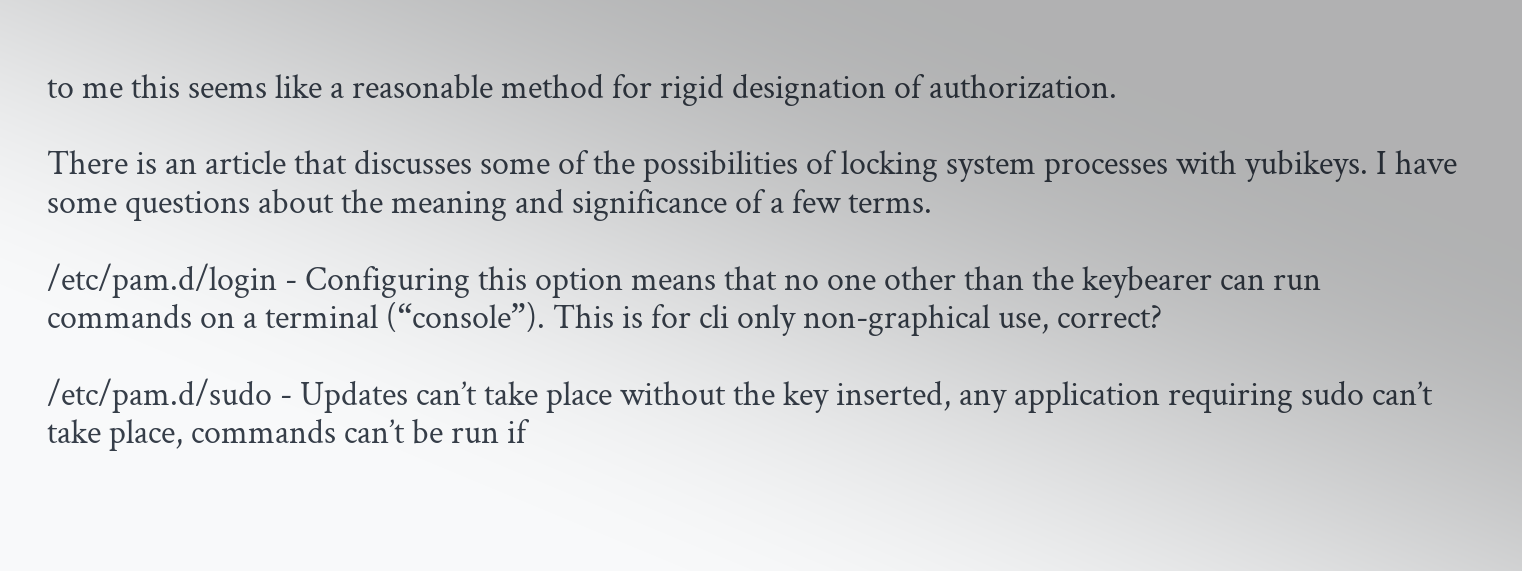to me this seems like a reasonable method for rigid designation of authorization.

There is an article that discusses some of the possibilities of locking system processes with yubikeys. I have some questions about the meaning and significance of a few terms.

/etc/pam.d/login - Configuring this option means that no one other than the keybearer can run commands on a terminal (“console”). This is for cli only non-graphical use, correct?

/etc/pam.d/sudo - Updates can’t take place without the key inserted, any application requiring sudo can’t take place, commands can’t be run if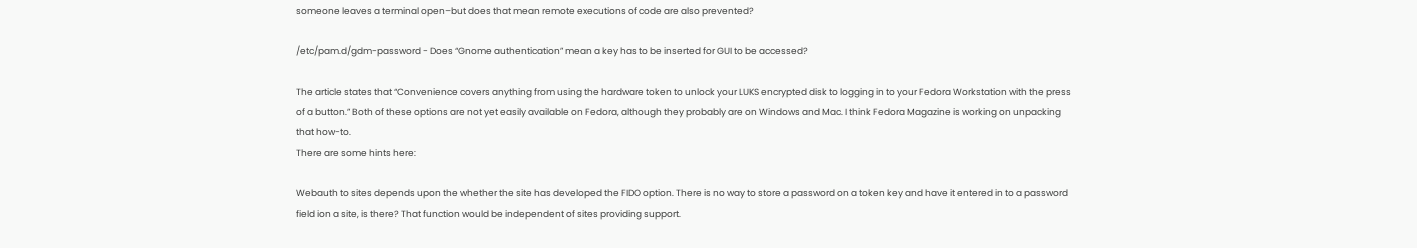someone leaves a terminal open–but does that mean remote executions of code are also prevented?

/etc/pam.d/gdm-password - Does “Gnome authentication” mean a key has to be inserted for GUI to be accessed?

The article states that “Convenience covers anything from using the hardware token to unlock your LUKS encrypted disk to logging in to your Fedora Workstation with the press of a button.” Both of these options are not yet easily available on Fedora, although they probably are on Windows and Mac. I think Fedora Magazine is working on unpacking that how-to.
There are some hints here:

Webauth to sites depends upon the whether the site has developed the FIDO option. There is no way to store a password on a token key and have it entered in to a password field ion a site, is there? That function would be independent of sites providing support.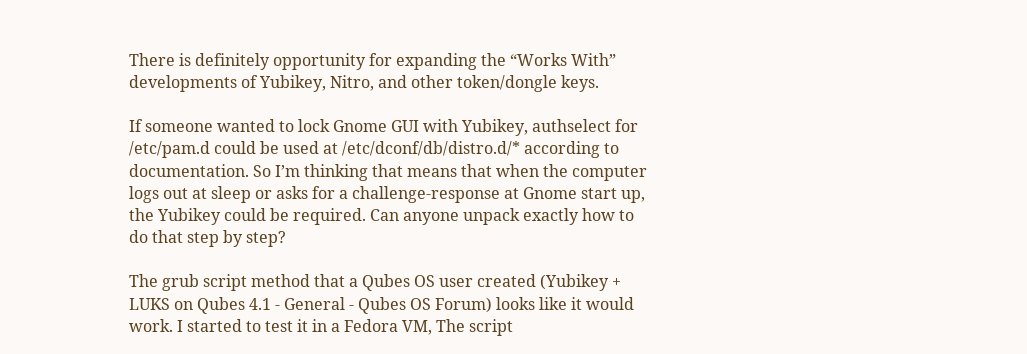There is definitely opportunity for expanding the “Works With” developments of Yubikey, Nitro, and other token/dongle keys.

If someone wanted to lock Gnome GUI with Yubikey, authselect for /etc/pam.d could be used at /etc/dconf/db/distro.d/* according to documentation. So I’m thinking that means that when the computer logs out at sleep or asks for a challenge-response at Gnome start up, the Yubikey could be required. Can anyone unpack exactly how to do that step by step?

The grub script method that a Qubes OS user created (Yubikey + LUKS on Qubes 4.1 - General - Qubes OS Forum) looks like it would work. I started to test it in a Fedora VM, The script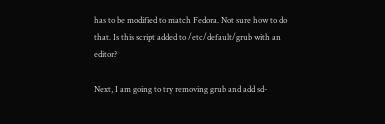has to be modified to match Fedora. Not sure how to do that. Is this script added to /etc/default/grub with an editor?

Next, I am going to try removing grub and add sd-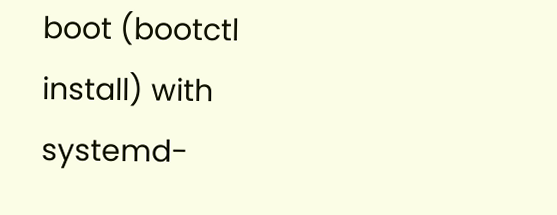boot (bootctl install) with systemd-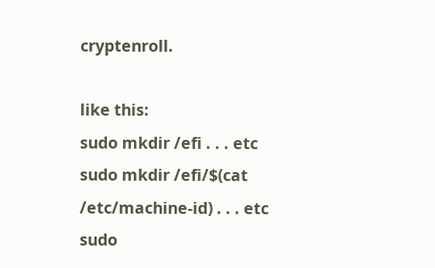cryptenroll.

like this:
sudo mkdir /efi . . . etc
sudo mkdir /efi/$(cat /etc/machine-id) . . . etc
sudo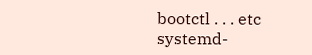bootctl . . . etc
systemd-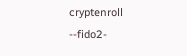cryptenroll --fido2-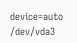device=auto /dev/vda3